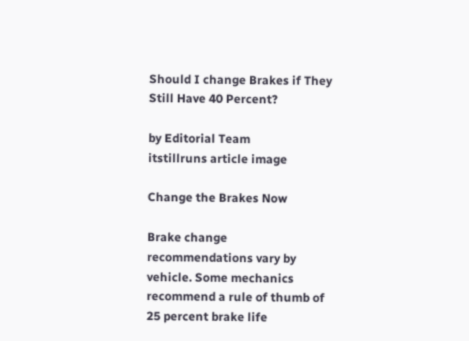Should I change Brakes if They Still Have 40 Percent?

by Editorial Team
itstillruns article image

Change the Brakes Now

Brake change recommendations vary by vehicle. Some mechanics recommend a rule of thumb of 25 percent brake life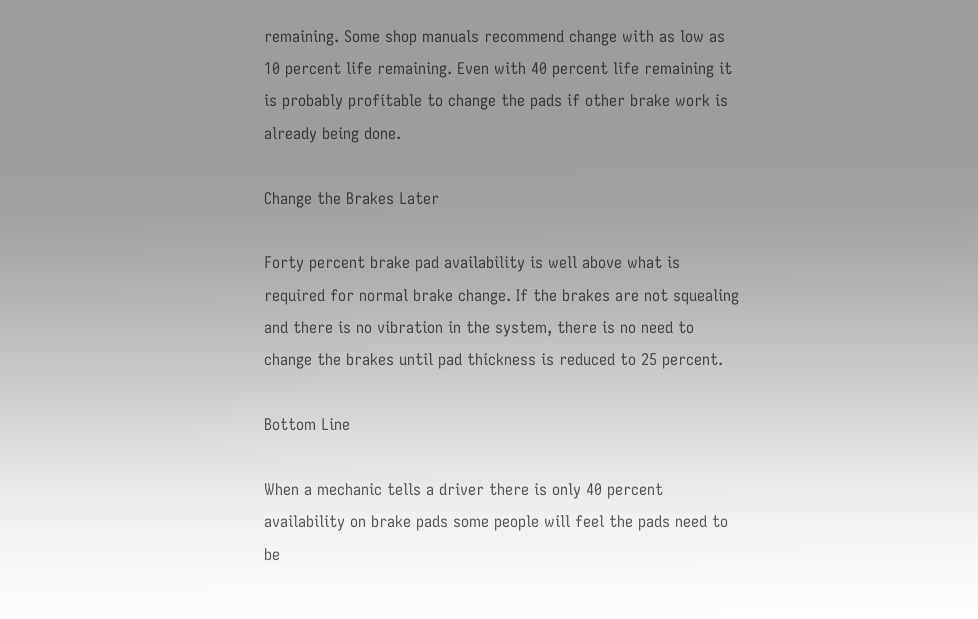remaining. Some shop manuals recommend change with as low as 10 percent life remaining. Even with 40 percent life remaining it is probably profitable to change the pads if other brake work is already being done.

Change the Brakes Later

Forty percent brake pad availability is well above what is required for normal brake change. If the brakes are not squealing and there is no vibration in the system, there is no need to change the brakes until pad thickness is reduced to 25 percent.

Bottom Line

When a mechanic tells a driver there is only 40 percent availability on brake pads some people will feel the pads need to be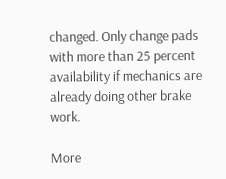changed. Only change pads with more than 25 percent availability if mechanics are already doing other brake work.

More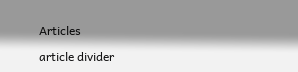Articles

article divider